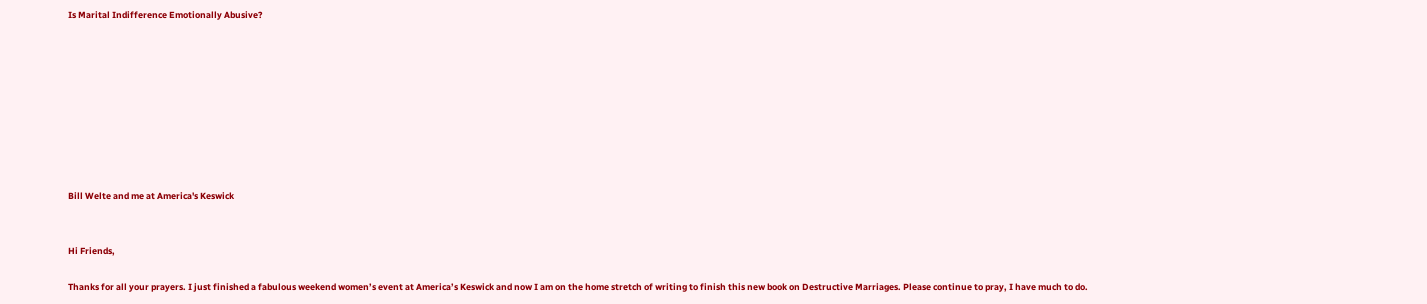Is Marital Indifference Emotionally Abusive?









Bill Welte and me at America's Keswick


Hi Friends,

Thanks for all your prayers. I just finished a fabulous weekend women’s event at America’s Keswick and now I am on the home stretch of writing to finish this new book on Destructive Marriages. Please continue to pray, I have much to do.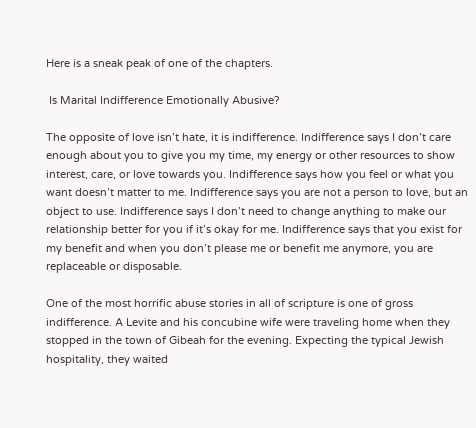Here is a sneak peak of one of the chapters.

 Is Marital Indifference Emotionally Abusive?

The opposite of love isn’t hate, it is indifference. Indifference says I don’t care enough about you to give you my time, my energy or other resources to show interest, care, or love towards you. Indifference says how you feel or what you want doesn’t matter to me. Indifference says you are not a person to love, but an object to use. Indifference says I don’t need to change anything to make our relationship better for you if it’s okay for me. Indifference says that you exist for my benefit and when you don’t please me or benefit me anymore, you are replaceable or disposable.

One of the most horrific abuse stories in all of scripture is one of gross indifference. A Levite and his concubine wife were traveling home when they stopped in the town of Gibeah for the evening. Expecting the typical Jewish hospitality, they waited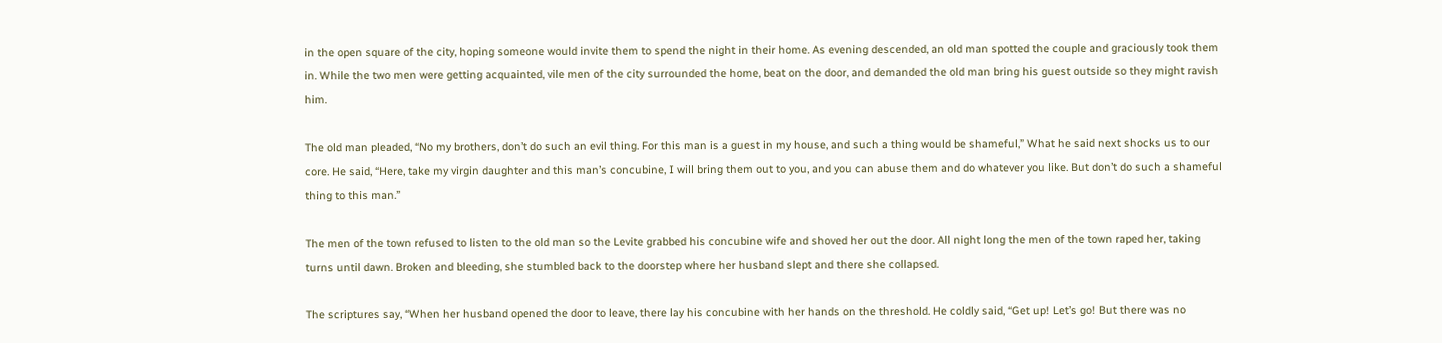in the open square of the city, hoping someone would invite them to spend the night in their home. As evening descended, an old man spotted the couple and graciously took them in. While the two men were getting acquainted, vile men of the city surrounded the home, beat on the door, and demanded the old man bring his guest outside so they might ravish him.

The old man pleaded, “No my brothers, don’t do such an evil thing. For this man is a guest in my house, and such a thing would be shameful,” What he said next shocks us to our core. He said, “Here, take my virgin daughter and this man’s concubine, I will bring them out to you, and you can abuse them and do whatever you like. But don’t do such a shameful thing to this man.”

The men of the town refused to listen to the old man so the Levite grabbed his concubine wife and shoved her out the door. All night long the men of the town raped her, taking turns until dawn. Broken and bleeding, she stumbled back to the doorstep where her husband slept and there she collapsed.

The scriptures say, “When her husband opened the door to leave, there lay his concubine with her hands on the threshold. He coldly said, “Get up! Let’s go! But there was no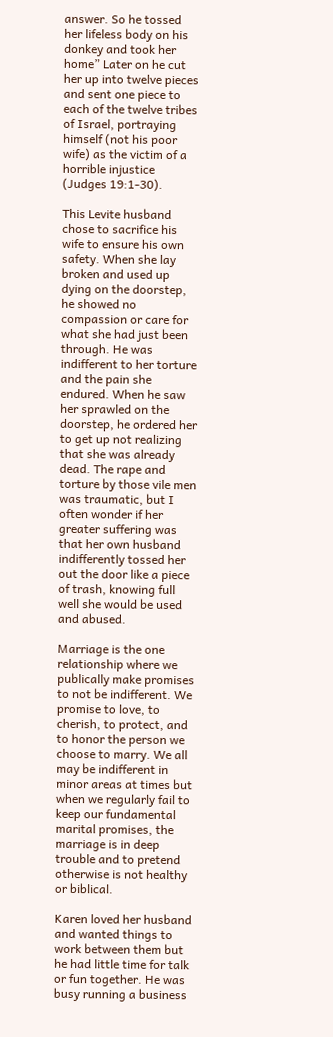answer. So he tossed her lifeless body on his donkey and took her home” Later on he cut her up into twelve pieces and sent one piece to each of the twelve tribes of Israel, portraying himself (not his poor wife) as the victim of a horrible injustice (Judges 19:1-30).

This Levite husband chose to sacrifice his wife to ensure his own safety. When she lay broken and used up dying on the doorstep, he showed no compassion or care for what she had just been through. He was indifferent to her torture and the pain she endured. When he saw her sprawled on the doorstep, he ordered her to get up not realizing that she was already dead. The rape and torture by those vile men was traumatic, but I often wonder if her greater suffering was that her own husband indifferently tossed her out the door like a piece of trash, knowing full well she would be used and abused.

Marriage is the one relationship where we publically make promises to not be indifferent. We promise to love, to cherish, to protect, and to honor the person we choose to marry. We all may be indifferent in minor areas at times but when we regularly fail to keep our fundamental marital promises, the marriage is in deep trouble and to pretend otherwise is not healthy or biblical.

Karen loved her husband and wanted things to work between them but he had little time for talk or fun together. He was busy running a business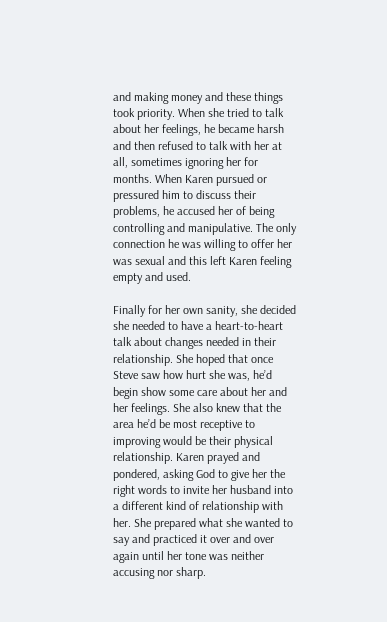and making money and these things took priority. When she tried to talk about her feelings, he became harsh and then refused to talk with her at all, sometimes ignoring her for months. When Karen pursued or pressured him to discuss their problems, he accused her of being controlling and manipulative. The only connection he was willing to offer her was sexual and this left Karen feeling empty and used.

Finally for her own sanity, she decided she needed to have a heart-to-heart talk about changes needed in their relationship. She hoped that once Steve saw how hurt she was, he’d begin show some care about her and her feelings. She also knew that the area he’d be most receptive to improving would be their physical relationship. Karen prayed and pondered, asking God to give her the right words to invite her husband into a different kind of relationship with her. She prepared what she wanted to say and practiced it over and over again until her tone was neither accusing nor sharp.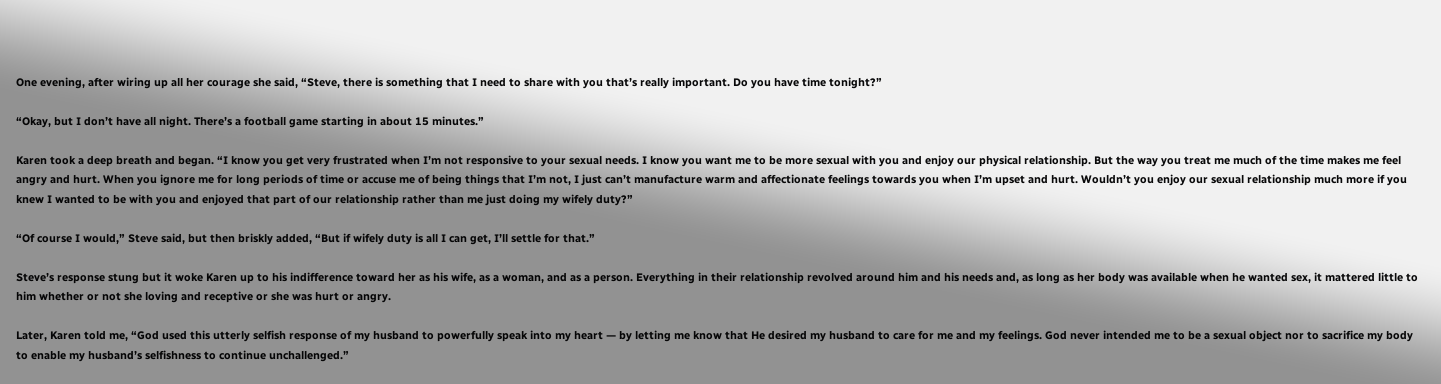One evening, after wiring up all her courage she said, “Steve, there is something that I need to share with you that’s really important. Do you have time tonight?”

“Okay, but I don’t have all night. There’s a football game starting in about 15 minutes.”

Karen took a deep breath and began. “I know you get very frustrated when I’m not responsive to your sexual needs. I know you want me to be more sexual with you and enjoy our physical relationship. But the way you treat me much of the time makes me feel angry and hurt. When you ignore me for long periods of time or accuse me of being things that I’m not, I just can’t manufacture warm and affectionate feelings towards you when I’m upset and hurt. Wouldn’t you enjoy our sexual relationship much more if you knew I wanted to be with you and enjoyed that part of our relationship rather than me just doing my wifely duty?”

“Of course I would,” Steve said, but then briskly added, “But if wifely duty is all I can get, I’ll settle for that.”

Steve’s response stung but it woke Karen up to his indifference toward her as his wife, as a woman, and as a person. Everything in their relationship revolved around him and his needs and, as long as her body was available when he wanted sex, it mattered little to him whether or not she loving and receptive or she was hurt or angry.

Later, Karen told me, “God used this utterly selfish response of my husband to powerfully speak into my heart — by letting me know that He desired my husband to care for me and my feelings. God never intended me to be a sexual object nor to sacrifice my body to enable my husband’s selfishness to continue unchallenged.”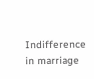Indifference in marriage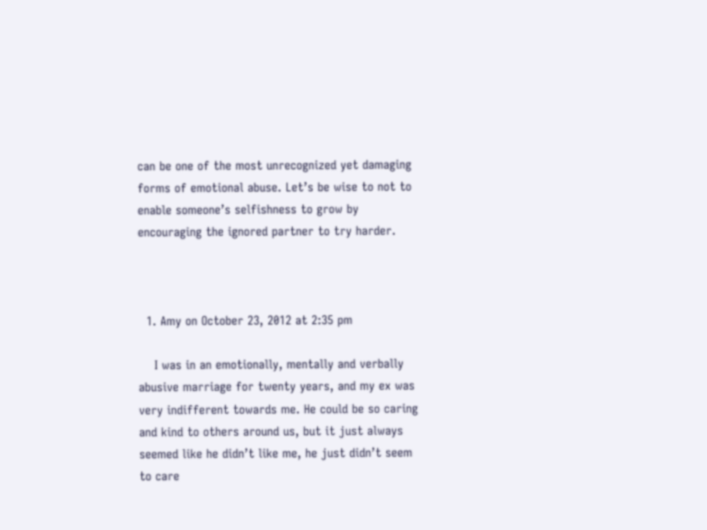can be one of the most unrecognized yet damaging forms of emotional abuse. Let’s be wise to not to enable someone’s selfishness to grow by encouraging the ignored partner to try harder.



  1. Amy on October 23, 2012 at 2:35 pm

    I was in an emotionally, mentally and verbally abusive marriage for twenty years, and my ex was very indifferent towards me. He could be so caring and kind to others around us, but it just always seemed like he didn’t like me, he just didn’t seem to care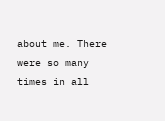about me. There were so many times in all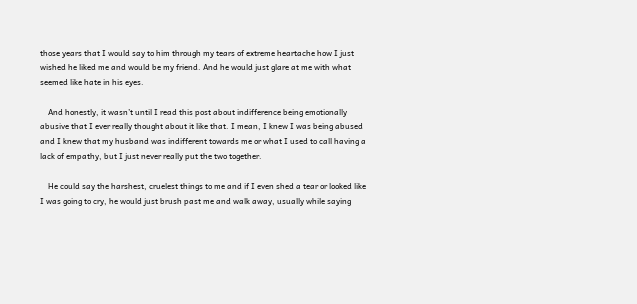those years that I would say to him through my tears of extreme heartache how I just wished he liked me and would be my friend. And he would just glare at me with what seemed like hate in his eyes.

    And honestly, it wasn’t until I read this post about indifference being emotionally abusive that I ever really thought about it like that. I mean, I knew I was being abused and I knew that my husband was indifferent towards me or what I used to call having a lack of empathy, but I just never really put the two together.

    He could say the harshest, cruelest things to me and if I even shed a tear or looked like I was going to cry, he would just brush past me and walk away, usually while saying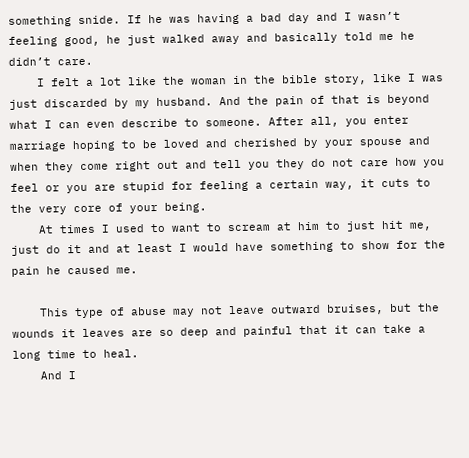something snide. If he was having a bad day and I wasn’t feeling good, he just walked away and basically told me he didn’t care.
    I felt a lot like the woman in the bible story, like I was just discarded by my husband. And the pain of that is beyond what I can even describe to someone. After all, you enter marriage hoping to be loved and cherished by your spouse and when they come right out and tell you they do not care how you feel or you are stupid for feeling a certain way, it cuts to the very core of your being.
    At times I used to want to scream at him to just hit me, just do it and at least I would have something to show for the pain he caused me.

    This type of abuse may not leave outward bruises, but the wounds it leaves are so deep and painful that it can take a long time to heal.
    And I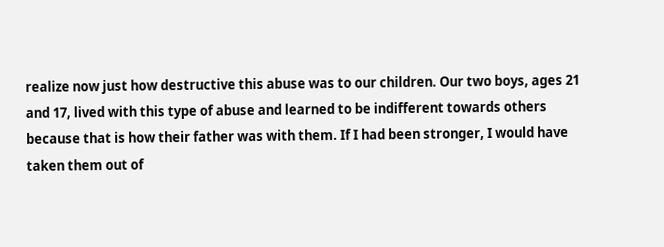realize now just how destructive this abuse was to our children. Our two boys, ages 21 and 17, lived with this type of abuse and learned to be indifferent towards others because that is how their father was with them. If I had been stronger, I would have taken them out of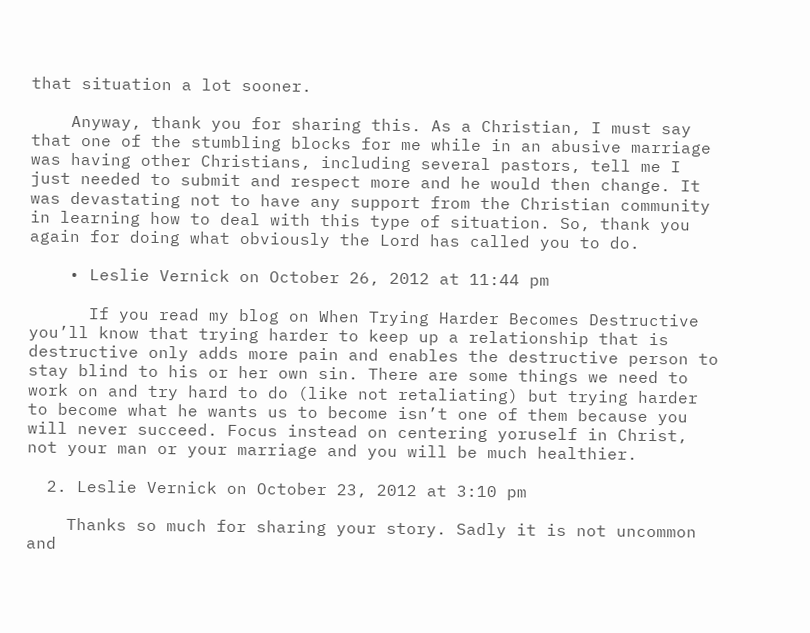that situation a lot sooner.

    Anyway, thank you for sharing this. As a Christian, I must say that one of the stumbling blocks for me while in an abusive marriage was having other Christians, including several pastors, tell me I just needed to submit and respect more and he would then change. It was devastating not to have any support from the Christian community in learning how to deal with this type of situation. So, thank you again for doing what obviously the Lord has called you to do.

    • Leslie Vernick on October 26, 2012 at 11:44 pm

      If you read my blog on When Trying Harder Becomes Destructive you’ll know that trying harder to keep up a relationship that is destructive only adds more pain and enables the destructive person to stay blind to his or her own sin. There are some things we need to work on and try hard to do (like not retaliating) but trying harder to become what he wants us to become isn’t one of them because you will never succeed. Focus instead on centering yoruself in Christ, not your man or your marriage and you will be much healthier.

  2. Leslie Vernick on October 23, 2012 at 3:10 pm

    Thanks so much for sharing your story. Sadly it is not uncommon and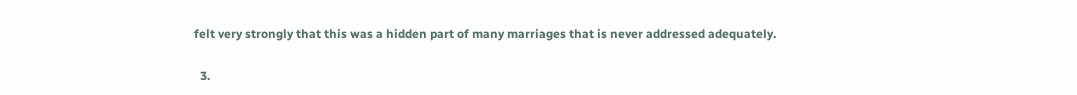felt very strongly that this was a hidden part of many marriages that is never addressed adequately.

  3.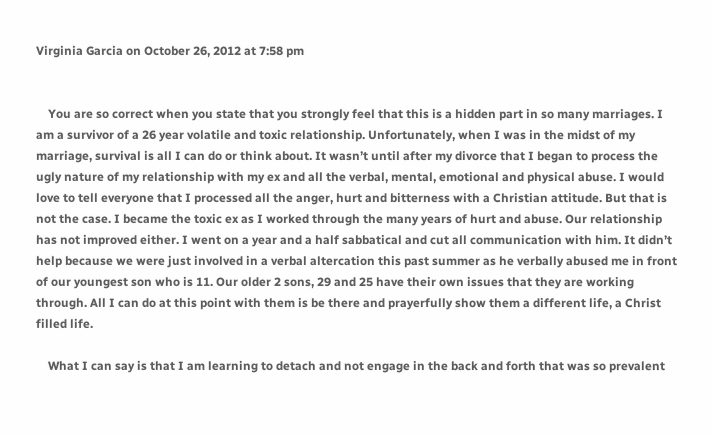Virginia Garcia on October 26, 2012 at 7:58 pm


    You are so correct when you state that you strongly feel that this is a hidden part in so many marriages. I am a survivor of a 26 year volatile and toxic relationship. Unfortunately, when I was in the midst of my marriage, survival is all I can do or think about. It wasn’t until after my divorce that I began to process the ugly nature of my relationship with my ex and all the verbal, mental, emotional and physical abuse. I would love to tell everyone that I processed all the anger, hurt and bitterness with a Christian attitude. But that is not the case. I became the toxic ex as I worked through the many years of hurt and abuse. Our relationship has not improved either. I went on a year and a half sabbatical and cut all communication with him. It didn’t help because we were just involved in a verbal altercation this past summer as he verbally abused me in front of our youngest son who is 11. Our older 2 sons, 29 and 25 have their own issues that they are working through. All I can do at this point with them is be there and prayerfully show them a different life, a Christ filled life.

    What I can say is that I am learning to detach and not engage in the back and forth that was so prevalent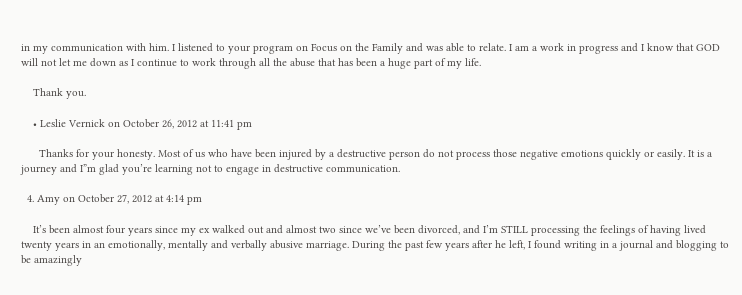in my communication with him. I listened to your program on Focus on the Family and was able to relate. I am a work in progress and I know that GOD will not let me down as I continue to work through all the abuse that has been a huge part of my life.

    Thank you.

    • Leslie Vernick on October 26, 2012 at 11:41 pm

      Thanks for your honesty. Most of us who have been injured by a destructive person do not process those negative emotions quickly or easily. It is a journey and I”m glad you’re learning not to engage in destructive communication.

  4. Amy on October 27, 2012 at 4:14 pm

    It’s been almost four years since my ex walked out and almost two since we’ve been divorced, and I’m STILL processing the feelings of having lived twenty years in an emotionally, mentally and verbally abusive marriage. During the past few years after he left, I found writing in a journal and blogging to be amazingly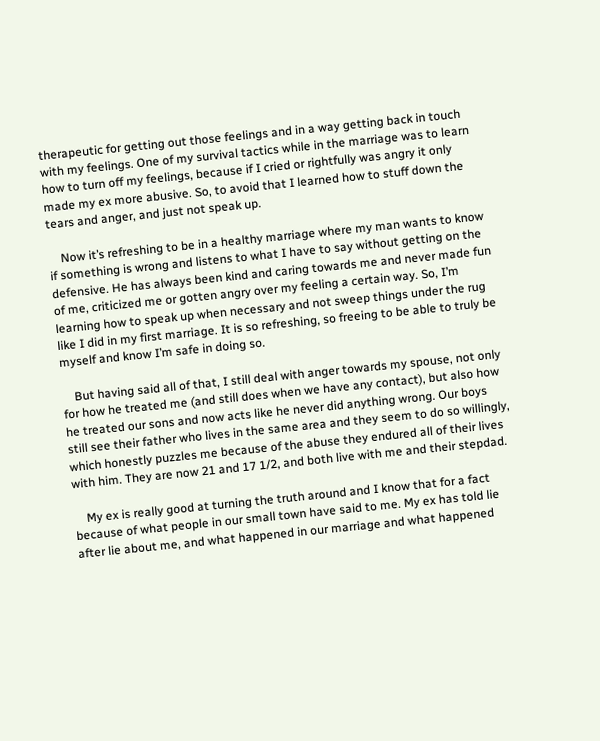therapeutic for getting out those feelings and in a way getting back in touch with my feelings. One of my survival tactics while in the marriage was to learn how to turn off my feelings, because if I cried or rightfully was angry it only made my ex more abusive. So, to avoid that I learned how to stuff down the tears and anger, and just not speak up.

    Now it’s refreshing to be in a healthy marriage where my man wants to know if something is wrong and listens to what I have to say without getting on the defensive. He has always been kind and caring towards me and never made fun of me, criticized me or gotten angry over my feeling a certain way. So, I’m learning how to speak up when necessary and not sweep things under the rug like I did in my first marriage. It is so refreshing, so freeing to be able to truly be myself and know I’m safe in doing so.

    But having said all of that, I still deal with anger towards my spouse, not only for how he treated me (and still does when we have any contact), but also how he treated our sons and now acts like he never did anything wrong. Our boys still see their father who lives in the same area and they seem to do so willingly, which honestly puzzles me because of the abuse they endured all of their lives with him. They are now 21 and 17 1/2, and both live with me and their stepdad.

    My ex is really good at turning the truth around and I know that for a fact because of what people in our small town have said to me. My ex has told lie after lie about me, and what happened in our marriage and what happened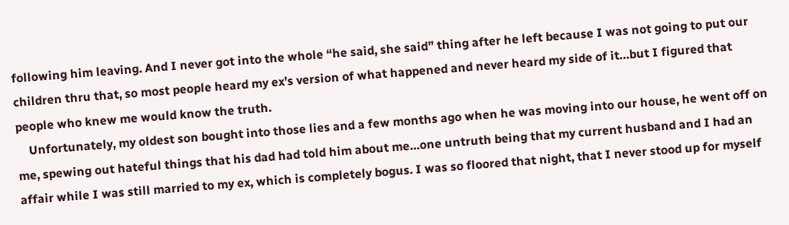following him leaving. And I never got into the whole “he said, she said” thing after he left because I was not going to put our children thru that, so most people heard my ex’s version of what happened and never heard my side of it…but I figured that people who knew me would know the truth.
    Unfortunately, my oldest son bought into those lies and a few months ago when he was moving into our house, he went off on me, spewing out hateful things that his dad had told him about me…one untruth being that my current husband and I had an affair while I was still married to my ex, which is completely bogus. I was so floored that night, that I never stood up for myself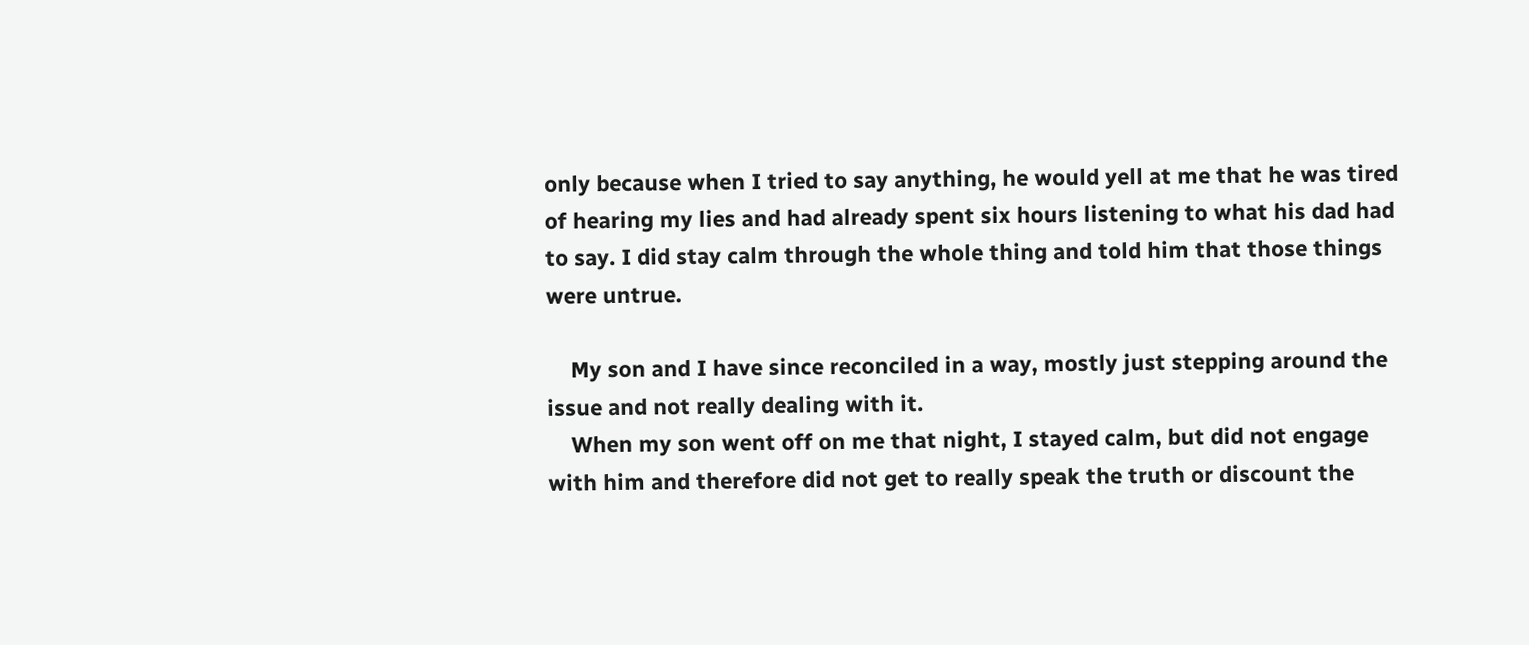only because when I tried to say anything, he would yell at me that he was tired of hearing my lies and had already spent six hours listening to what his dad had to say. I did stay calm through the whole thing and told him that those things were untrue.

    My son and I have since reconciled in a way, mostly just stepping around the issue and not really dealing with it.
    When my son went off on me that night, I stayed calm, but did not engage with him and therefore did not get to really speak the truth or discount the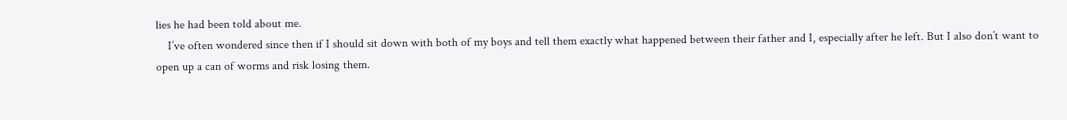lies he had been told about me.
    I’ve often wondered since then if I should sit down with both of my boys and tell them exactly what happened between their father and I, especially after he left. But I also don’t want to open up a can of worms and risk losing them.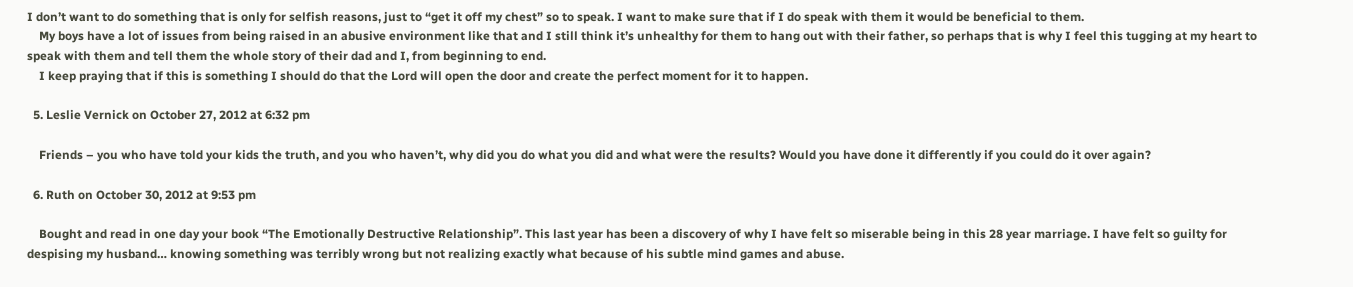I don’t want to do something that is only for selfish reasons, just to “get it off my chest” so to speak. I want to make sure that if I do speak with them it would be beneficial to them.
    My boys have a lot of issues from being raised in an abusive environment like that and I still think it’s unhealthy for them to hang out with their father, so perhaps that is why I feel this tugging at my heart to speak with them and tell them the whole story of their dad and I, from beginning to end.
    I keep praying that if this is something I should do that the Lord will open the door and create the perfect moment for it to happen.

  5. Leslie Vernick on October 27, 2012 at 6:32 pm

    Friends – you who have told your kids the truth, and you who haven’t, why did you do what you did and what were the results? Would you have done it differently if you could do it over again?

  6. Ruth on October 30, 2012 at 9:53 pm

    Bought and read in one day your book “The Emotionally Destructive Relationship”. This last year has been a discovery of why I have felt so miserable being in this 28 year marriage. I have felt so guilty for despising my husband… knowing something was terribly wrong but not realizing exactly what because of his subtle mind games and abuse.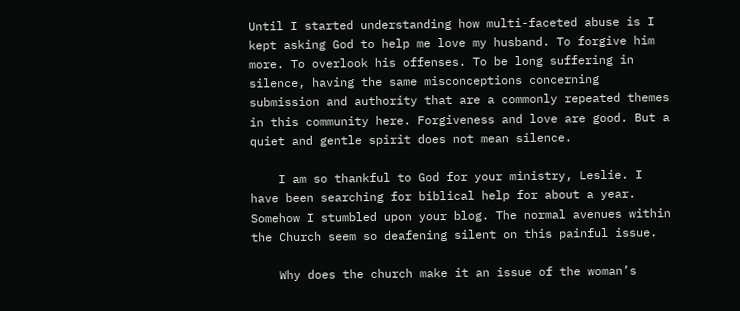Until I started understanding how multi-faceted abuse is I kept asking God to help me love my husband. To forgive him more. To overlook his offenses. To be long suffering in silence, having the same misconceptions concerning submission and authority that are a commonly repeated themes in this community here. Forgiveness and love are good. But a quiet and gentle spirit does not mean silence.

    I am so thankful to God for your ministry, Leslie. I have been searching for biblical help for about a year. Somehow I stumbled upon your blog. The normal avenues within the Church seem so deafening silent on this painful issue.

    Why does the church make it an issue of the woman’s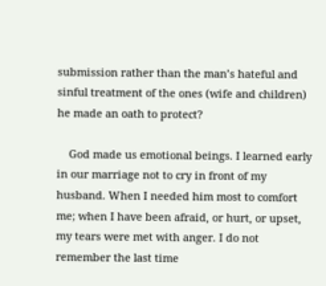submission rather than the man’s hateful and sinful treatment of the ones (wife and children) he made an oath to protect?

    God made us emotional beings. I learned early in our marriage not to cry in front of my husband. When I needed him most to comfort me; when I have been afraid, or hurt, or upset, my tears were met with anger. I do not remember the last time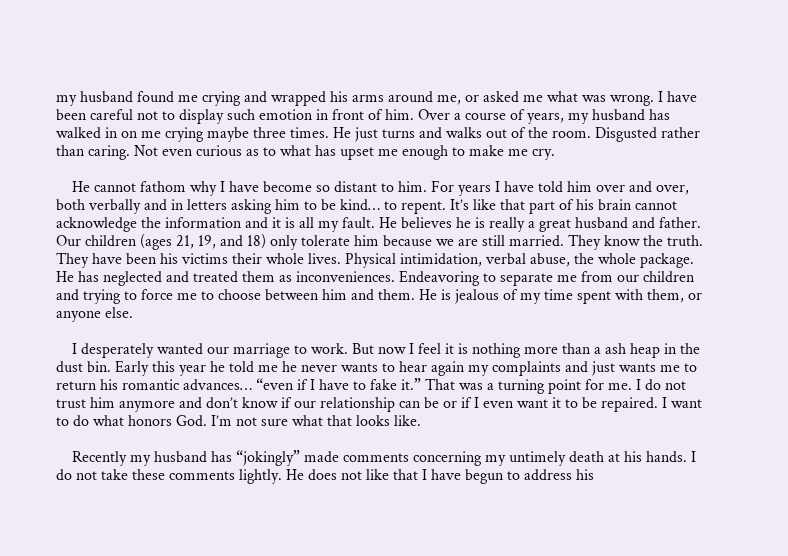my husband found me crying and wrapped his arms around me, or asked me what was wrong. I have been careful not to display such emotion in front of him. Over a course of years, my husband has walked in on me crying maybe three times. He just turns and walks out of the room. Disgusted rather than caring. Not even curious as to what has upset me enough to make me cry.

    He cannot fathom why I have become so distant to him. For years I have told him over and over, both verbally and in letters asking him to be kind… to repent. It’s like that part of his brain cannot acknowledge the information and it is all my fault. He believes he is really a great husband and father. Our children (ages 21, 19, and 18) only tolerate him because we are still married. They know the truth. They have been his victims their whole lives. Physical intimidation, verbal abuse, the whole package. He has neglected and treated them as inconveniences. Endeavoring to separate me from our children and trying to force me to choose between him and them. He is jealous of my time spent with them, or anyone else.

    I desperately wanted our marriage to work. But now I feel it is nothing more than a ash heap in the dust bin. Early this year he told me he never wants to hear again my complaints and just wants me to return his romantic advances… “even if I have to fake it.” That was a turning point for me. I do not trust him anymore and don’t know if our relationship can be or if I even want it to be repaired. I want to do what honors God. I’m not sure what that looks like.

    Recently my husband has “jokingly” made comments concerning my untimely death at his hands. I do not take these comments lightly. He does not like that I have begun to address his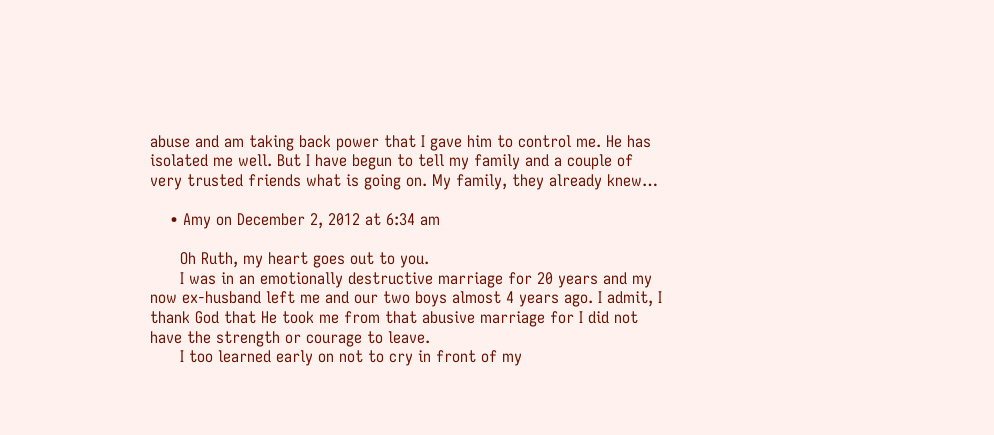abuse and am taking back power that I gave him to control me. He has isolated me well. But I have begun to tell my family and a couple of very trusted friends what is going on. My family, they already knew…

    • Amy on December 2, 2012 at 6:34 am

      Oh Ruth, my heart goes out to you.
      I was in an emotionally destructive marriage for 20 years and my now ex-husband left me and our two boys almost 4 years ago. I admit, I thank God that He took me from that abusive marriage for I did not have the strength or courage to leave.
      I too learned early on not to cry in front of my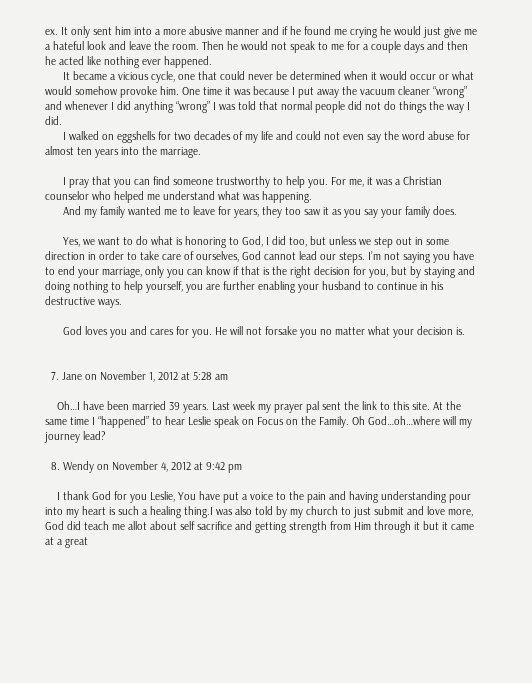ex. It only sent him into a more abusive manner and if he found me crying he would just give me a hateful look and leave the room. Then he would not speak to me for a couple days and then he acted like nothing ever happened.
      It became a vicious cycle, one that could never be determined when it would occur or what would somehow provoke him. One time it was because I put away the vacuum cleaner “wrong” and whenever I did anything “wrong” I was told that normal people did not do things the way I did.
      I walked on eggshells for two decades of my life and could not even say the word abuse for almost ten years into the marriage.

      I pray that you can find someone trustworthy to help you. For me, it was a Christian counselor who helped me understand what was happening.
      And my family wanted me to leave for years, they too saw it as you say your family does.

      Yes, we want to do what is honoring to God, I did too, but unless we step out in some direction in order to take care of ourselves, God cannot lead our steps. I’m not saying you have to end your marriage, only you can know if that is the right decision for you, but by staying and doing nothing to help yourself, you are further enabling your husband to continue in his destructive ways.

      God loves you and cares for you. He will not forsake you no matter what your decision is.


  7. Jane on November 1, 2012 at 5:28 am

    Oh…I have been married 39 years. Last week my prayer pal sent the link to this site. At the same time I “happened” to hear Leslie speak on Focus on the Family. Oh God…oh…where will my journey lead?

  8. Wendy on November 4, 2012 at 9:42 pm

    I thank God for you Leslie, You have put a voice to the pain and having understanding pour into my heart is such a healing thing.I was also told by my church to just submit and love more, God did teach me allot about self sacrifice and getting strength from Him through it but it came at a great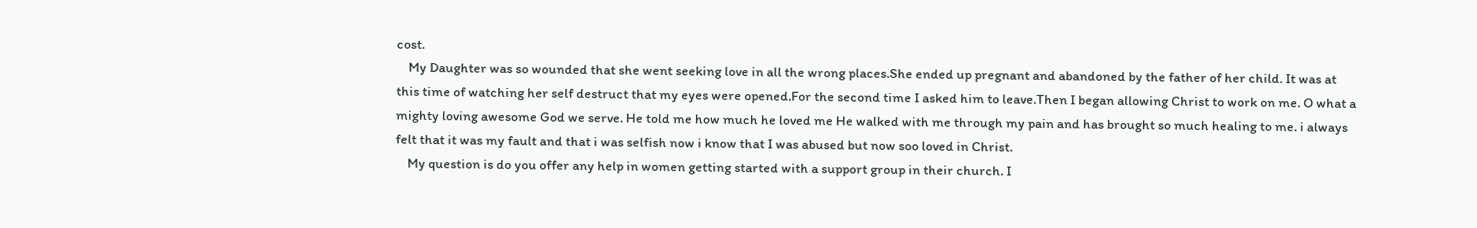cost.
    My Daughter was so wounded that she went seeking love in all the wrong places.She ended up pregnant and abandoned by the father of her child. It was at this time of watching her self destruct that my eyes were opened.For the second time I asked him to leave.Then I began allowing Christ to work on me. O what a mighty loving awesome God we serve. He told me how much he loved me He walked with me through my pain and has brought so much healing to me. i always felt that it was my fault and that i was selfish now i know that I was abused but now soo loved in Christ.
    My question is do you offer any help in women getting started with a support group in their church. I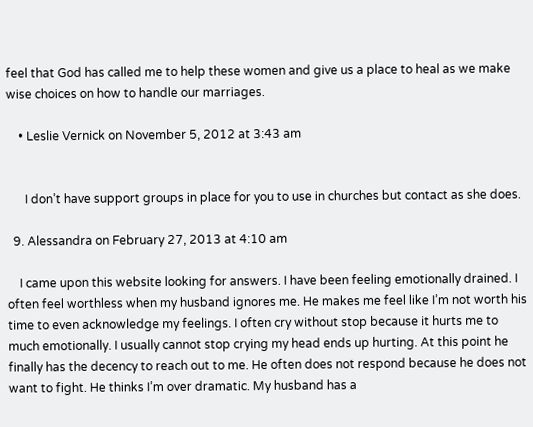feel that God has called me to help these women and give us a place to heal as we make wise choices on how to handle our marriages.

    • Leslie Vernick on November 5, 2012 at 3:43 am


      I don’t have support groups in place for you to use in churches but contact as she does.

  9. Alessandra on February 27, 2013 at 4:10 am

    I came upon this website looking for answers. I have been feeling emotionally drained. I often feel worthless when my husband ignores me. He makes me feel like I’m not worth his time to even acknowledge my feelings. I often cry without stop because it hurts me to much emotionally. I usually cannot stop crying my head ends up hurting. At this point he finally has the decency to reach out to me. He often does not respond because he does not want to fight. He thinks I’m over dramatic. My husband has a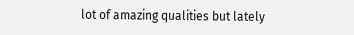lot of amazing qualities but lately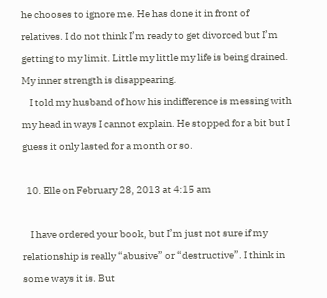he chooses to ignore me. He has done it in front of relatives. I do not think I’m ready to get divorced but I’m getting to my limit. Little my little my life is being drained. My inner strength is disappearing.
    I told my husband of how his indifference is messing with my head in ways I cannot explain. He stopped for a bit but I guess it only lasted for a month or so.

  10. Elle on February 28, 2013 at 4:15 am

    I have ordered your book, but I’m just not sure if my relationship is really “abusive” or “destructive”. I think in some ways it is. But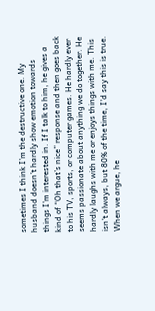sometimes I think I’m the destructive one. My husband doesn’t hardly show emotion towards things I’m interested in. If I talk to him, he gives a kind of “Oh that’s nice” response and then goes back to his TV, sports, or computer games. He hardly ever seems passionate about anything we do together. He hardly laughs with me or enjoys things with me. This isn’t always, but 80% of the time, I’d say this is true. When we argue, he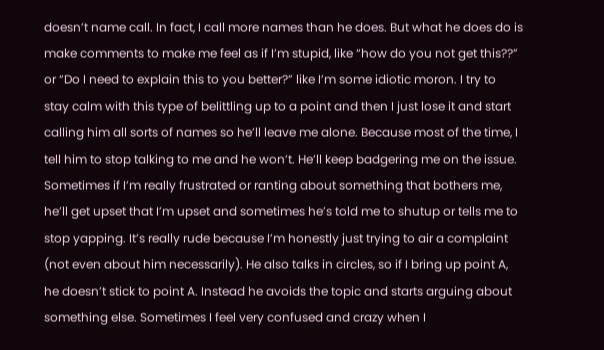doesn’t name call. In fact, I call more names than he does. But what he does do is make comments to make me feel as if I’m stupid, like “how do you not get this??” or “Do I need to explain this to you better?” like I’m some idiotic moron. I try to stay calm with this type of belittling up to a point and then I just lose it and start calling him all sorts of names so he’ll leave me alone. Because most of the time, I tell him to stop talking to me and he won’t. He’ll keep badgering me on the issue. Sometimes if I’m really frustrated or ranting about something that bothers me, he’ll get upset that I’m upset and sometimes he’s told me to shutup or tells me to stop yapping. It’s really rude because I’m honestly just trying to air a complaint (not even about him necessarily). He also talks in circles, so if I bring up point A, he doesn’t stick to point A. Instead he avoids the topic and starts arguing about something else. Sometimes I feel very confused and crazy when I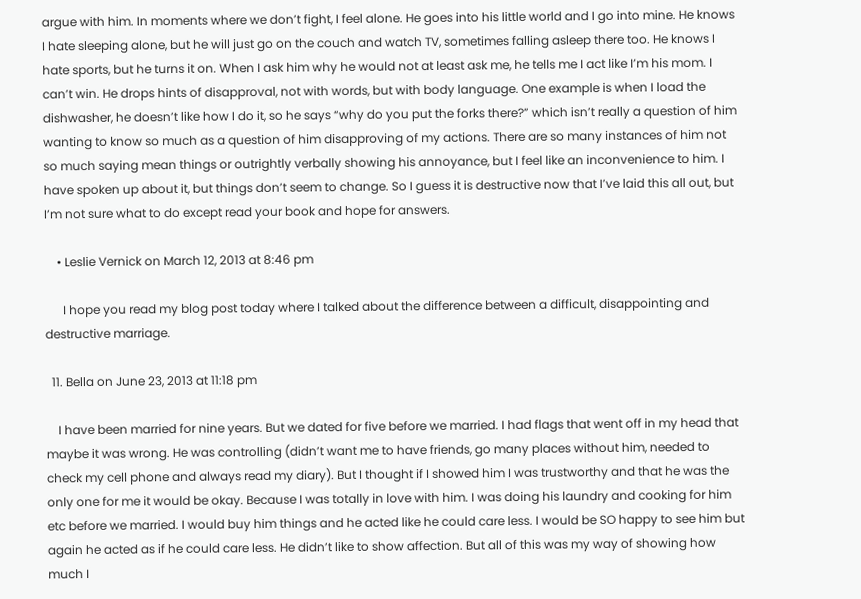argue with him. In moments where we don’t fight, I feel alone. He goes into his little world and I go into mine. He knows I hate sleeping alone, but he will just go on the couch and watch TV, sometimes falling asleep there too. He knows I hate sports, but he turns it on. When I ask him why he would not at least ask me, he tells me I act like I’m his mom. I can’t win. He drops hints of disapproval, not with words, but with body language. One example is when I load the dishwasher, he doesn’t like how I do it, so he says “why do you put the forks there?” which isn’t really a question of him wanting to know so much as a question of him disapproving of my actions. There are so many instances of him not so much saying mean things or outrightly verbally showing his annoyance, but I feel like an inconvenience to him. I have spoken up about it, but things don’t seem to change. So I guess it is destructive now that I’ve laid this all out, but I’m not sure what to do except read your book and hope for answers.

    • Leslie Vernick on March 12, 2013 at 8:46 pm

      I hope you read my blog post today where I talked about the difference between a difficult, disappointing and destructive marriage.

  11. Bella on June 23, 2013 at 11:18 pm

    I have been married for nine years. But we dated for five before we married. I had flags that went off in my head that maybe it was wrong. He was controlling (didn’t want me to have friends, go many places without him, needed to check my cell phone and always read my diary). But I thought if I showed him I was trustworthy and that he was the only one for me it would be okay. Because I was totally in love with him. I was doing his laundry and cooking for him etc before we married. I would buy him things and he acted like he could care less. I would be SO happy to see him but again he acted as if he could care less. He didn’t like to show affection. But all of this was my way of showing how much I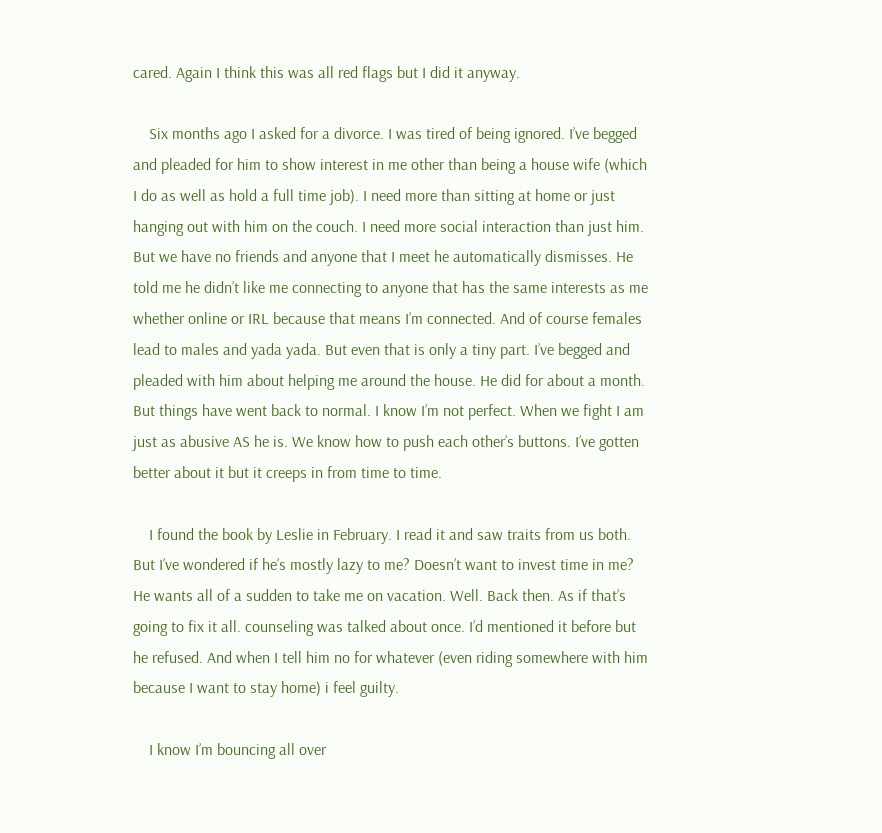cared. Again I think this was all red flags but I did it anyway.

    Six months ago I asked for a divorce. I was tired of being ignored. I’ve begged and pleaded for him to show interest in me other than being a house wife (which I do as well as hold a full time job). I need more than sitting at home or just hanging out with him on the couch. I need more social interaction than just him. But we have no friends and anyone that I meet he automatically dismisses. He told me he didn’t like me connecting to anyone that has the same interests as me whether online or IRL because that means I’m connected. And of course females lead to males and yada yada. But even that is only a tiny part. I’ve begged and pleaded with him about helping me around the house. He did for about a month. But things have went back to normal. I know I’m not perfect. When we fight I am just as abusive AS he is. We know how to push each other’s buttons. I’ve gotten better about it but it creeps in from time to time.

    I found the book by Leslie in February. I read it and saw traits from us both. But I’ve wondered if he’s mostly lazy to me? Doesn’t want to invest time in me? He wants all of a sudden to take me on vacation. Well. Back then. As if that’s going to fix it all. counseling was talked about once. I’d mentioned it before but he refused. And when I tell him no for whatever (even riding somewhere with him because I want to stay home) i feel guilty.

    I know I’m bouncing all over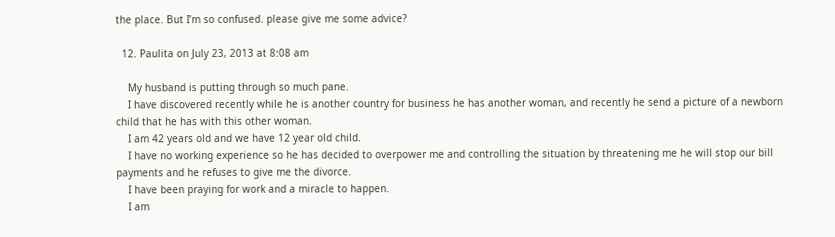the place. But I’m so confused. please give me some advice?

  12. Paulita on July 23, 2013 at 8:08 am

    My husband is putting through so much pane.
    I have discovered recently while he is another country for business he has another woman, and recently he send a picture of a newborn child that he has with this other woman.
    I am 42 years old and we have 12 year old child.
    I have no working experience so he has decided to overpower me and controlling the situation by threatening me he will stop our bill payments and he refuses to give me the divorce.
    I have been praying for work and a miracle to happen.
    I am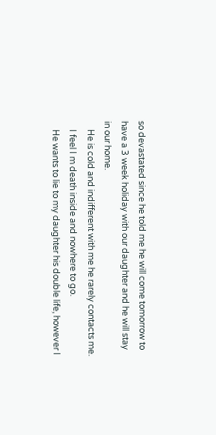so devastated since he told me he will come tomorrow to have a 3 week holiday with our daughter and he will stay in our home.
    He is cold and indifferent with me he rarely contacts me.
    I feel I m death inside and nowhere to go.
    He wants to lie to my daughter his double life, however I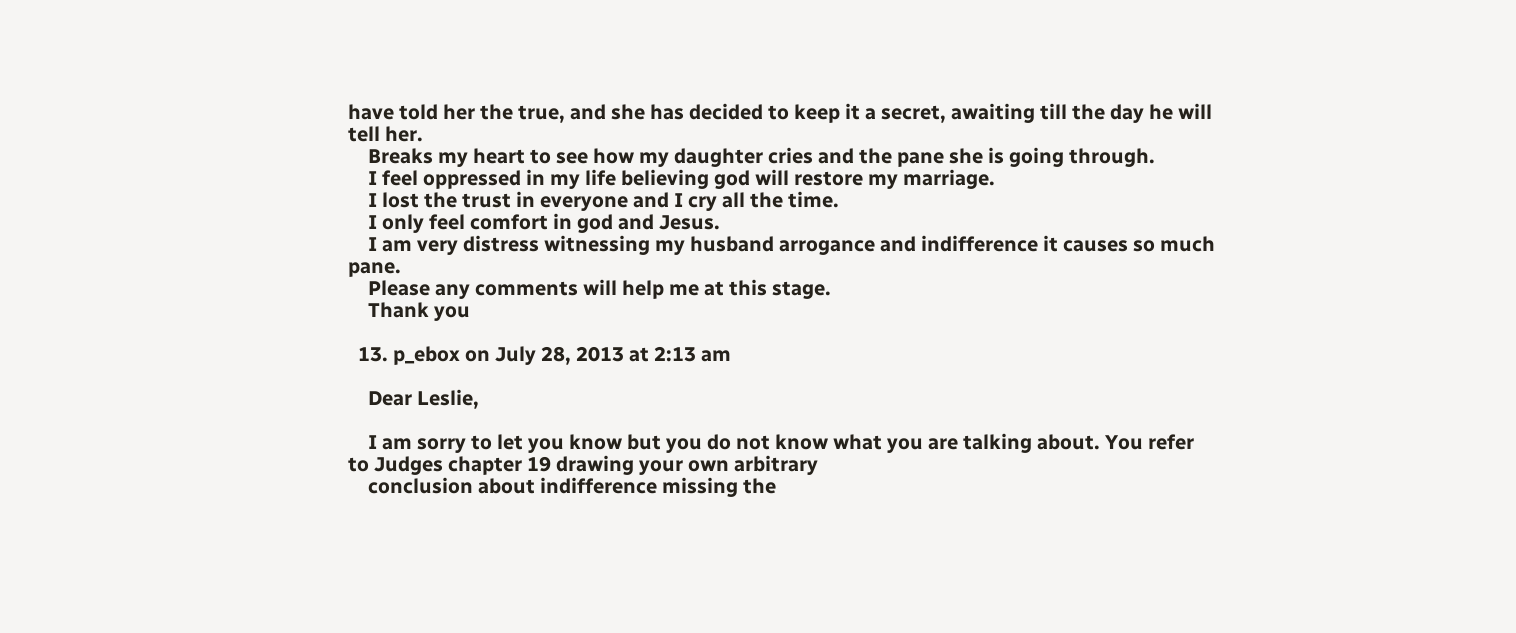have told her the true, and she has decided to keep it a secret, awaiting till the day he will tell her.
    Breaks my heart to see how my daughter cries and the pane she is going through.
    I feel oppressed in my life believing god will restore my marriage.
    I lost the trust in everyone and I cry all the time.
    I only feel comfort in god and Jesus.
    I am very distress witnessing my husband arrogance and indifference it causes so much pane.
    Please any comments will help me at this stage.
    Thank you

  13. p_ebox on July 28, 2013 at 2:13 am

    Dear Leslie,

    I am sorry to let you know but you do not know what you are talking about. You refer to Judges chapter 19 drawing your own arbitrary
    conclusion about indifference missing the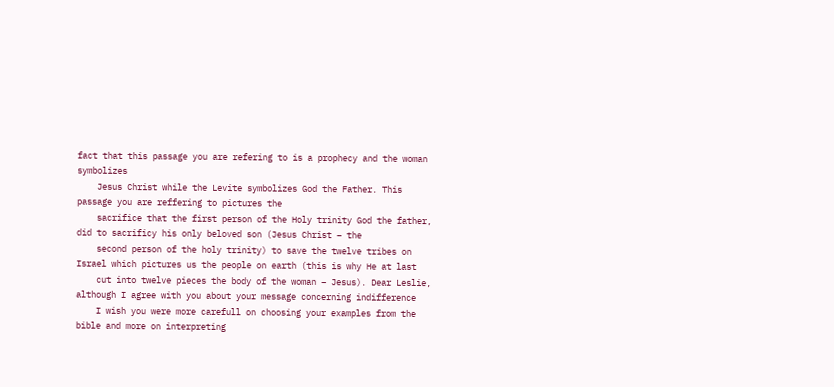fact that this passage you are refering to is a prophecy and the woman symbolizes
    Jesus Christ while the Levite symbolizes God the Father. This passage you are reffering to pictures the
    sacrifice that the first person of the Holy trinity God the father, did to sacrificy his only beloved son (Jesus Christ – the
    second person of the holy trinity) to save the twelve tribes on Israel which pictures us the people on earth (this is why He at last
    cut into twelve pieces the body of the woman – Jesus). Dear Leslie, although I agree with you about your message concerning indifference
    I wish you were more carefull on choosing your examples from the bible and more on interpreting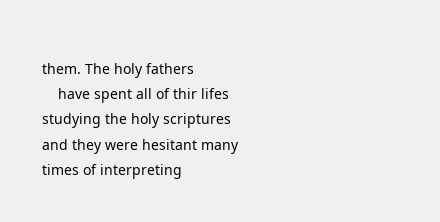them. The holy fathers
    have spent all of thir lifes studying the holy scriptures and they were hesitant many times of interpreting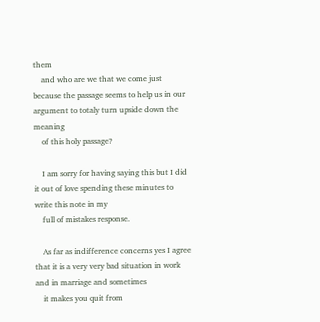them
    and who are we that we come just because the passage seems to help us in our argument to totaly turn upside down the meaning
    of this holy passage?

    I am sorry for having saying this but I did it out of love spending these minutes to write this note in my
    full of mistakes response.

    As far as indifference concerns yes I agree that it is a very very bad situation in work and in marriage and sometimes
    it makes you quit from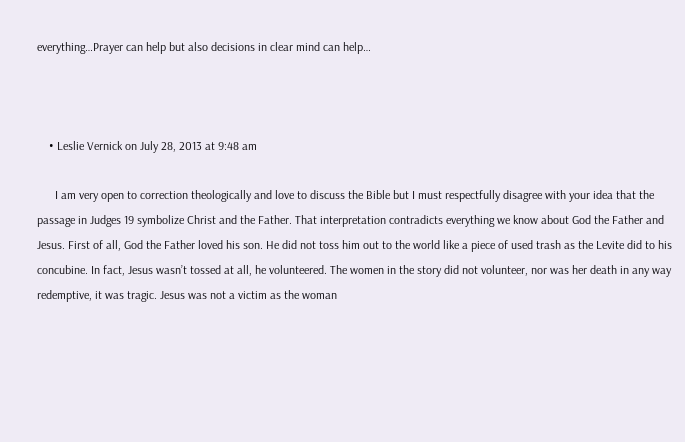everything…Prayer can help but also decisions in clear mind can help…



    • Leslie Vernick on July 28, 2013 at 9:48 am

      I am very open to correction theologically and love to discuss the Bible but I must respectfully disagree with your idea that the passage in Judges 19 symbolize Christ and the Father. That interpretation contradicts everything we know about God the Father and Jesus. First of all, God the Father loved his son. He did not toss him out to the world like a piece of used trash as the Levite did to his concubine. In fact, Jesus wasn’t tossed at all, he volunteered. The women in the story did not volunteer, nor was her death in any way redemptive, it was tragic. Jesus was not a victim as the woman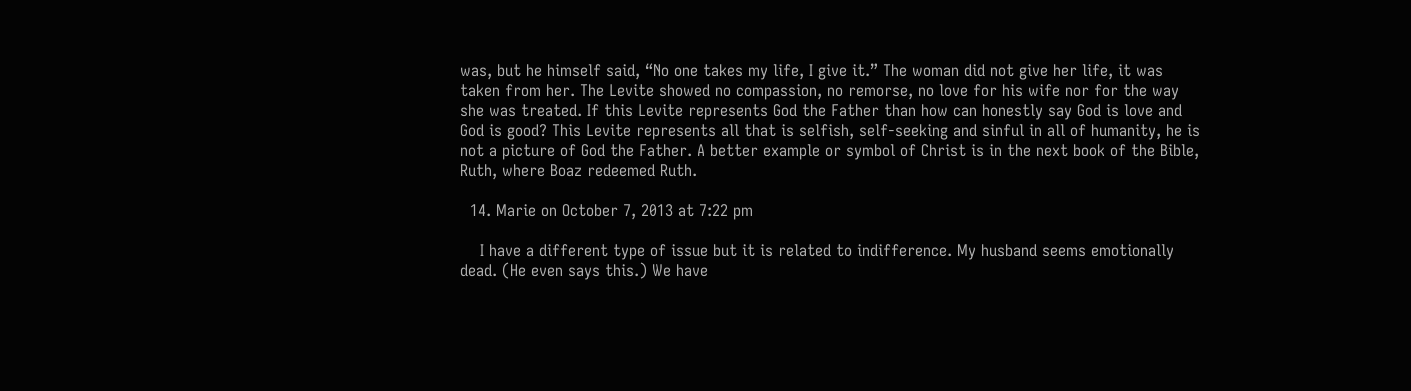was, but he himself said, “No one takes my life, I give it.” The woman did not give her life, it was taken from her. The Levite showed no compassion, no remorse, no love for his wife nor for the way she was treated. If this Levite represents God the Father than how can honestly say God is love and God is good? This Levite represents all that is selfish, self-seeking and sinful in all of humanity, he is not a picture of God the Father. A better example or symbol of Christ is in the next book of the Bible, Ruth, where Boaz redeemed Ruth.

  14. Marie on October 7, 2013 at 7:22 pm

    I have a different type of issue but it is related to indifference. My husband seems emotionally dead. (He even says this.) We have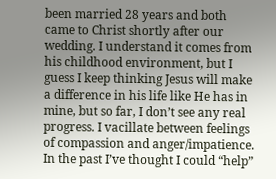been married 28 years and both came to Christ shortly after our wedding. I understand it comes from his childhood environment, but I guess I keep thinking Jesus will make a difference in his life like He has in mine, but so far, I don’t see any real progress. I vacillate between feelings of compassion and anger/impatience. In the past I’ve thought I could “help”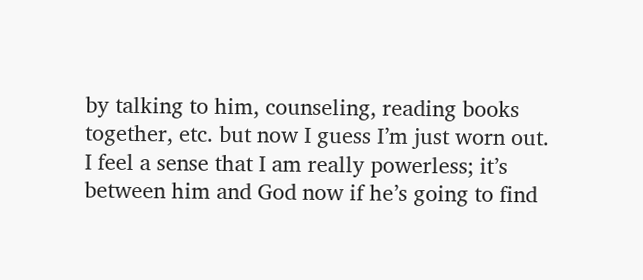by talking to him, counseling, reading books together, etc. but now I guess I’m just worn out. I feel a sense that I am really powerless; it’s between him and God now if he’s going to find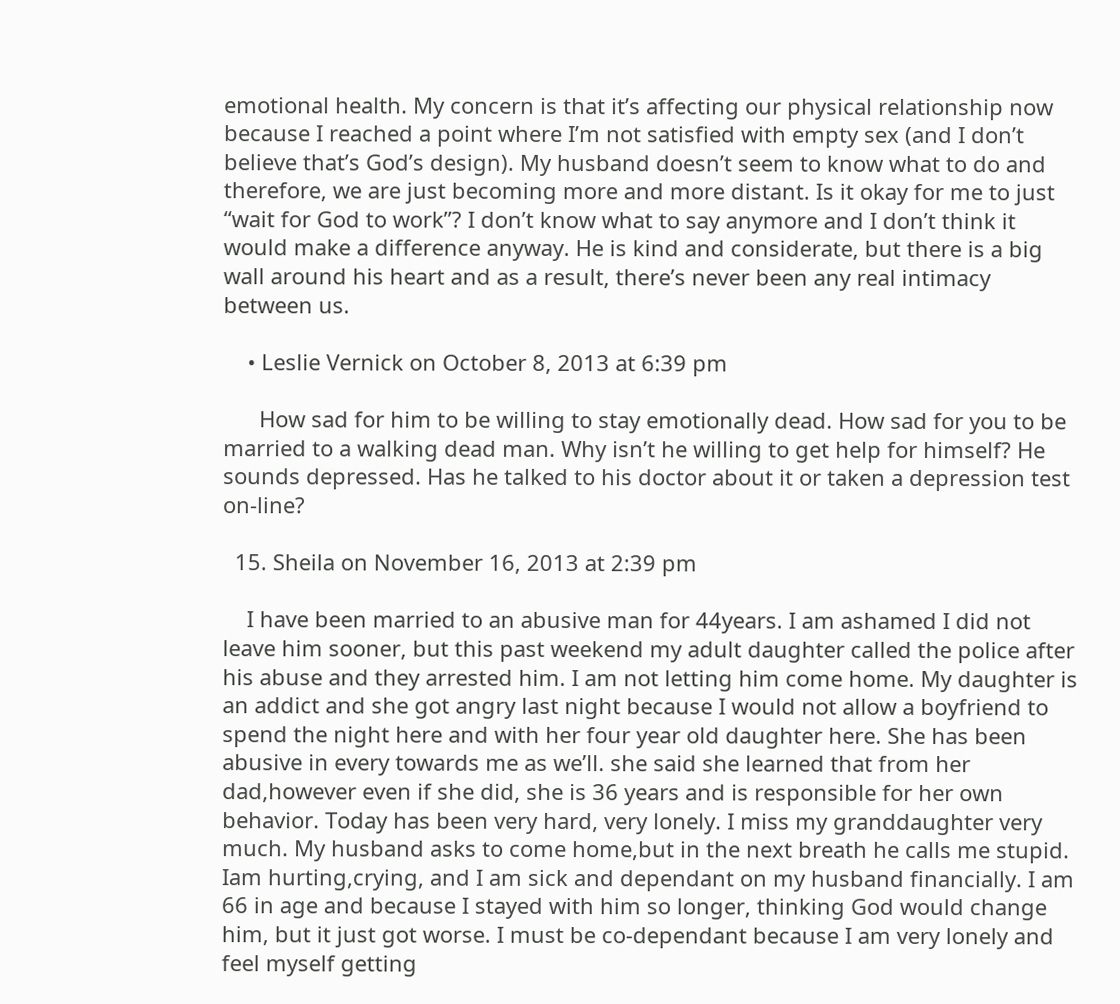emotional health. My concern is that it’s affecting our physical relationship now because I reached a point where I’m not satisfied with empty sex (and I don’t believe that’s God’s design). My husband doesn’t seem to know what to do and therefore, we are just becoming more and more distant. Is it okay for me to just “wait for God to work”? I don’t know what to say anymore and I don’t think it would make a difference anyway. He is kind and considerate, but there is a big wall around his heart and as a result, there’s never been any real intimacy between us.

    • Leslie Vernick on October 8, 2013 at 6:39 pm

      How sad for him to be willing to stay emotionally dead. How sad for you to be married to a walking dead man. Why isn’t he willing to get help for himself? He sounds depressed. Has he talked to his doctor about it or taken a depression test on-line?

  15. Sheila on November 16, 2013 at 2:39 pm

    I have been married to an abusive man for 44years. I am ashamed I did not leave him sooner, but this past weekend my adult daughter called the police after his abuse and they arrested him. I am not letting him come home. My daughter is an addict and she got angry last night because I would not allow a boyfriend to spend the night here and with her four year old daughter here. She has been abusive in every towards me as we’ll. she said she learned that from her dad,however even if she did, she is 36 years and is responsible for her own behavior. Today has been very hard, very lonely. I miss my granddaughter very much. My husband asks to come home,but in the next breath he calls me stupid. Iam hurting,crying, and I am sick and dependant on my husband financially. I am 66 in age and because I stayed with him so longer, thinking God would change him, but it just got worse. I must be co-dependant because I am very lonely and feel myself getting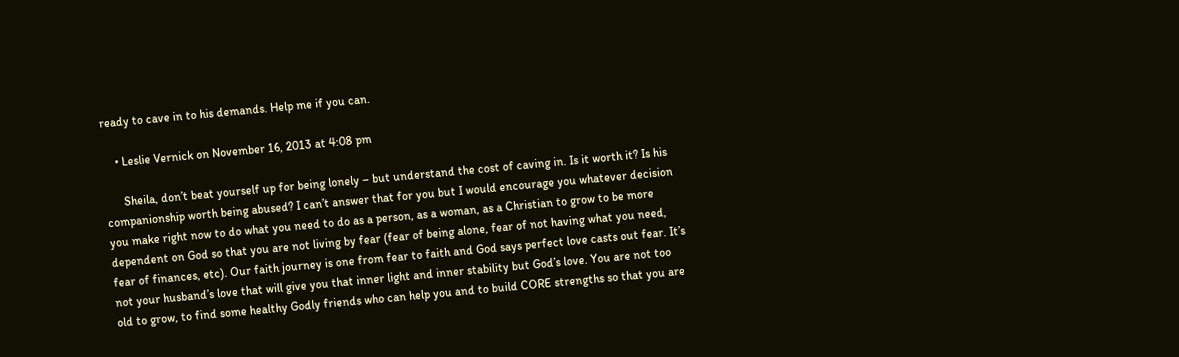ready to cave in to his demands. Help me if you can.

    • Leslie Vernick on November 16, 2013 at 4:08 pm

      Sheila, don’t beat yourself up for being lonely – but understand the cost of caving in. Is it worth it? Is his companionship worth being abused? I can’t answer that for you but I would encourage you whatever decision you make right now to do what you need to do as a person, as a woman, as a Christian to grow to be more dependent on God so that you are not living by fear (fear of being alone, fear of not having what you need, fear of finances, etc). Our faith journey is one from fear to faith and God says perfect love casts out fear. It’s not your husband’s love that will give you that inner light and inner stability but God’s love. You are not too old to grow, to find some healthy Godly friends who can help you and to build CORE strengths so that you are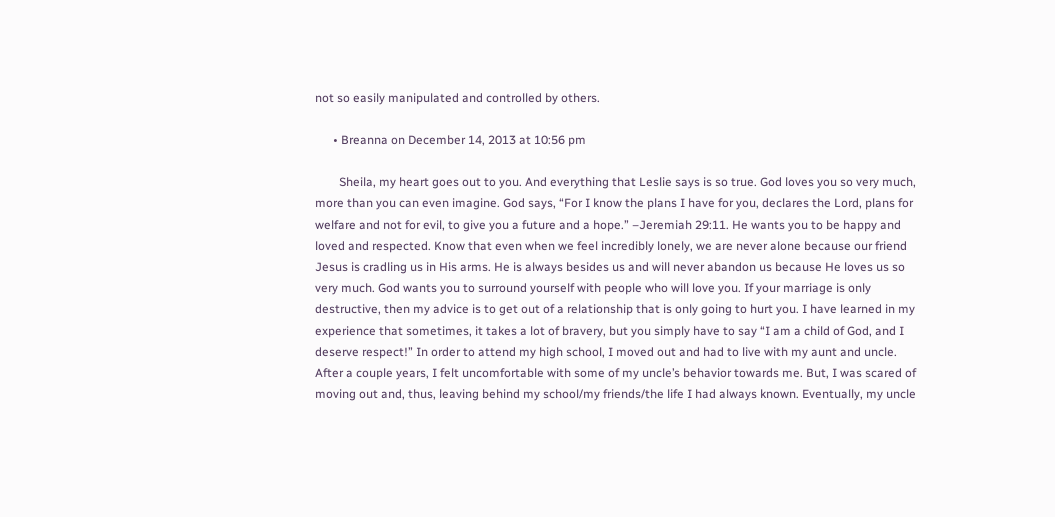not so easily manipulated and controlled by others.

      • Breanna on December 14, 2013 at 10:56 pm

        Sheila, my heart goes out to you. And everything that Leslie says is so true. God loves you so very much, more than you can even imagine. God says, “For I know the plans I have for you, declares the Lord, plans for welfare and not for evil, to give you a future and a hope.” –Jeremiah 29:11. He wants you to be happy and loved and respected. Know that even when we feel incredibly lonely, we are never alone because our friend Jesus is cradling us in His arms. He is always besides us and will never abandon us because He loves us so very much. God wants you to surround yourself with people who will love you. If your marriage is only destructive, then my advice is to get out of a relationship that is only going to hurt you. I have learned in my experience that sometimes, it takes a lot of bravery, but you simply have to say “I am a child of God, and I deserve respect!” In order to attend my high school, I moved out and had to live with my aunt and uncle. After a couple years, I felt uncomfortable with some of my uncle’s behavior towards me. But, I was scared of moving out and, thus, leaving behind my school/my friends/the life I had always known. Eventually, my uncle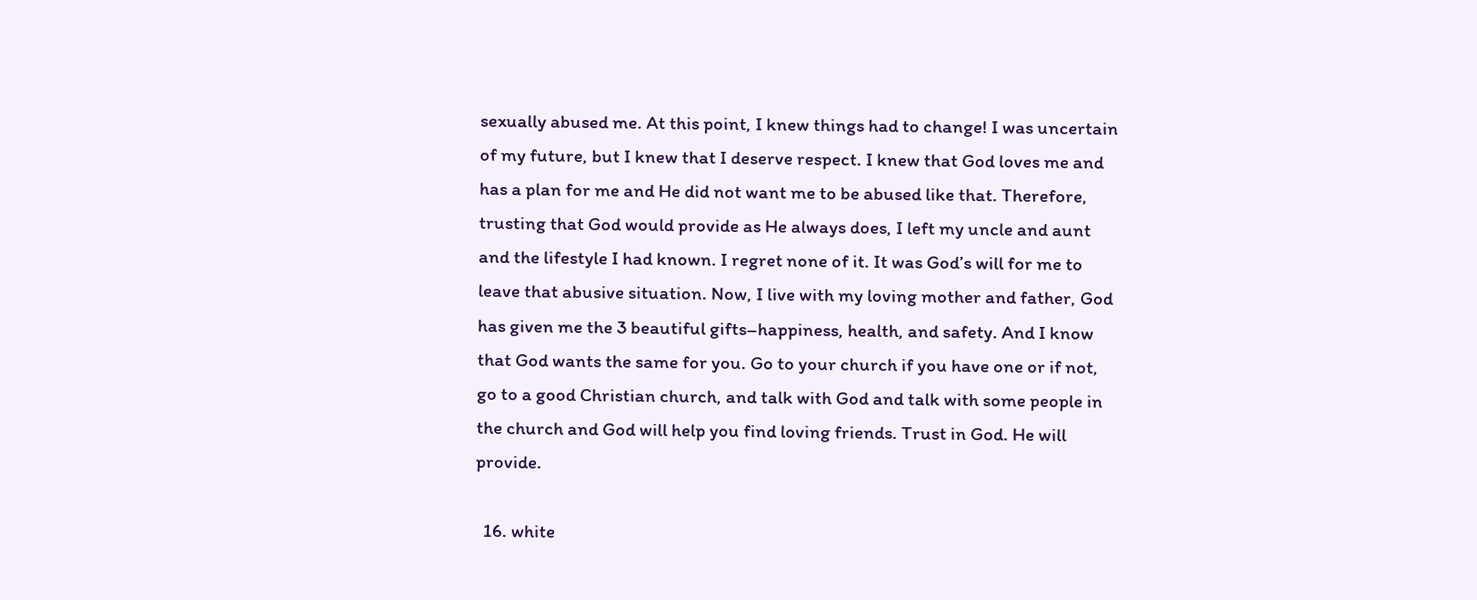sexually abused me. At this point, I knew things had to change! I was uncertain of my future, but I knew that I deserve respect. I knew that God loves me and has a plan for me and He did not want me to be abused like that. Therefore, trusting that God would provide as He always does, I left my uncle and aunt and the lifestyle I had known. I regret none of it. It was God’s will for me to leave that abusive situation. Now, I live with my loving mother and father, God has given me the 3 beautiful gifts–happiness, health, and safety. And I know that God wants the same for you. Go to your church if you have one or if not, go to a good Christian church, and talk with God and talk with some people in the church and God will help you find loving friends. Trust in God. He will provide.

  16. white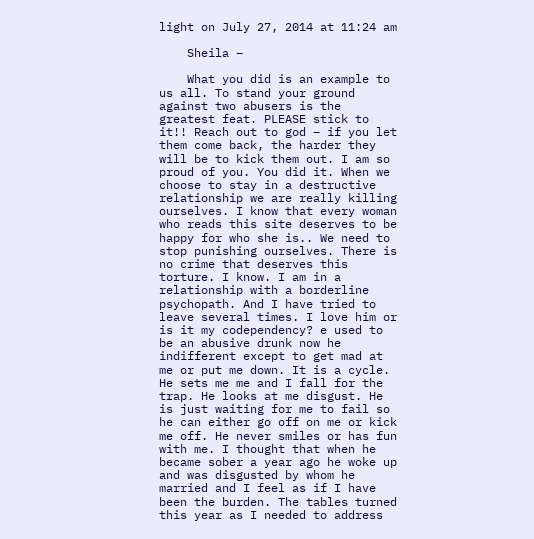light on July 27, 2014 at 11:24 am

    Sheila –

    What you did is an example to us all. To stand your ground against two abusers is the greatest feat. PLEASE stick to it!! Reach out to god – if you let them come back, the harder they will be to kick them out. I am so proud of you. You did it. When we choose to stay in a destructive relationship we are really killing ourselves. I know that every woman who reads this site deserves to be happy for who she is.. We need to stop punishing ourselves. There is no crime that deserves this torture. I know. I am in a relationship with a borderline psychopath. And I have tried to leave several times. I love him or is it my codependency? e used to be an abusive drunk now he indifferent except to get mad at me or put me down. It is a cycle. He sets me me and I fall for the trap. He looks at me disgust. He is just waiting for me to fail so he can either go off on me or kick me off. He never smiles or has fun with me. I thought that when he became sober a year ago he woke up and was disgusted by whom he married and I feel as if I have been the burden. The tables turned this year as I needed to address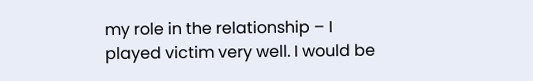my role in the relationship – I played victim very well. I would be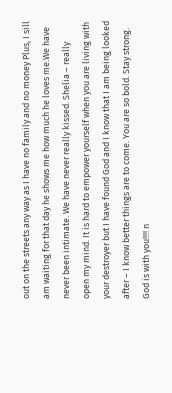out on the streets any way as I have no family and no money Plus, I sill am waiting for that day he shows me how much he loves me.We have never been intimate. We have never really kissed. Shelia – really open my mind. It is hard to empower yourself when you are living with your destroyer but I have found God and I know that I am being looked after – I know better things are to come. You are so bold. Stay strong. God is with you!!!! n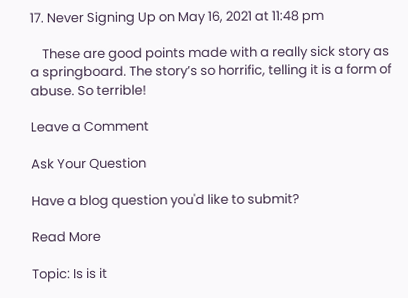17. Never Signing Up on May 16, 2021 at 11:48 pm

    These are good points made with a really sick story as a springboard. The story’s so horrific, telling it is a form of abuse. So terrible!

Leave a Comment

Ask Your Question

Have a blog question you'd like to submit?

Read More

Topic: Is is it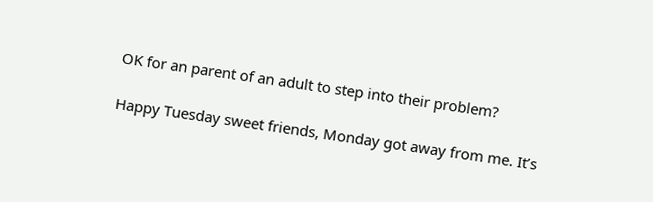OK for an parent of an adult to step into their problem?

Happy Tuesday sweet friends, Monday got away from me. It’s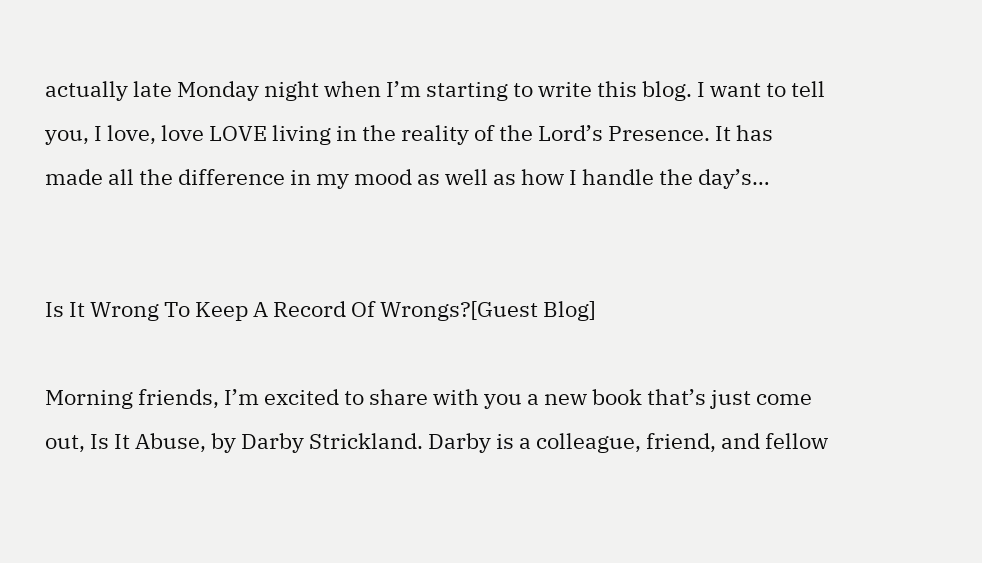actually late Monday night when I’m starting to write this blog. I want to tell you, I love, love LOVE living in the reality of the Lord’s Presence. It has made all the difference in my mood as well as how I handle the day’s…


Is It Wrong To Keep A Record Of Wrongs?[Guest Blog]

Morning friends, I’m excited to share with you a new book that’s just come out, Is It Abuse, by Darby Strickland. Darby is a colleague, friend, and fellow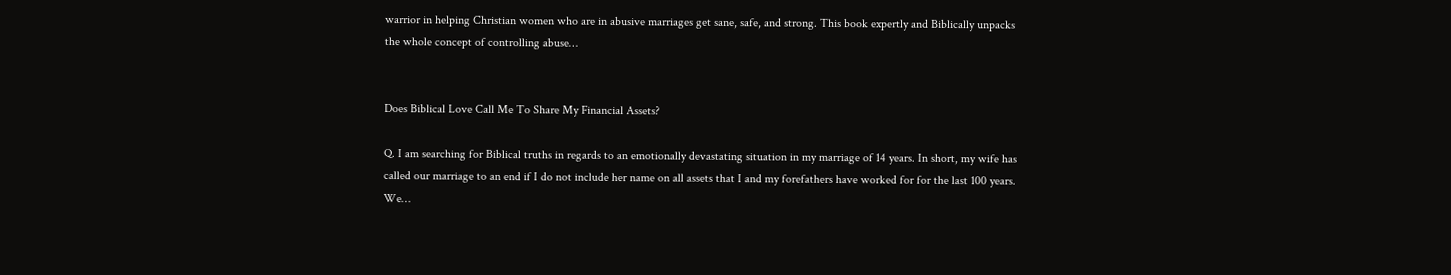warrior in helping Christian women who are in abusive marriages get sane, safe, and strong. This book expertly and Biblically unpacks the whole concept of controlling abuse…


Does Biblical Love Call Me To Share My Financial Assets?

Q. I am searching for Biblical truths in regards to an emotionally devastating situation in my marriage of 14 years. In short, my wife has called our marriage to an end if I do not include her name on all assets that I and my forefathers have worked for for the last 100 years. We…